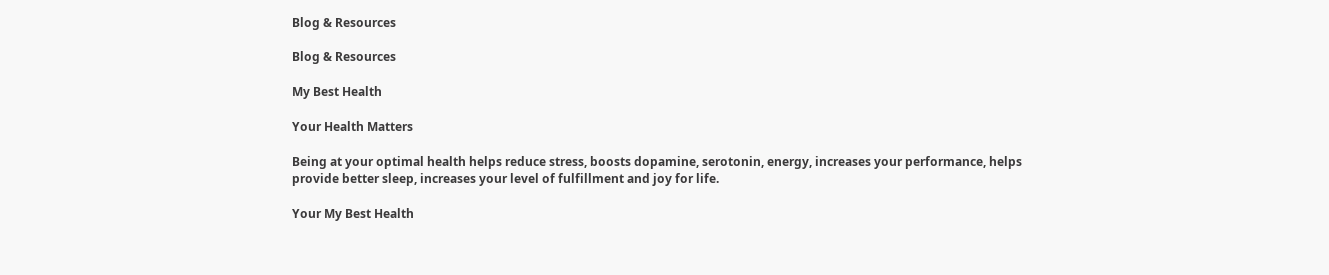Blog & Resources

Blog & Resources

My Best Health

Your Health Matters

Being at your optimal health helps reduce stress, boosts dopamine, serotonin, energy, increases your performance, helps provide better sleep, increases your level of fulfillment and joy for life.

Your My Best Health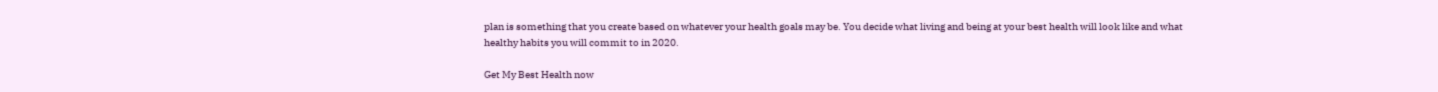plan is something that you create based on whatever your health goals may be. You decide what living and being at your best health will look like and what healthy habits you will commit to in 2020.

Get My Best Health now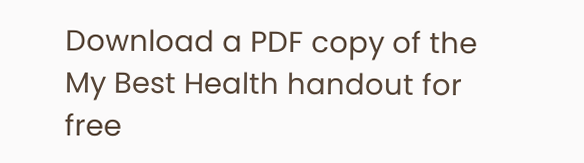Download a PDF copy of the My Best Health handout for free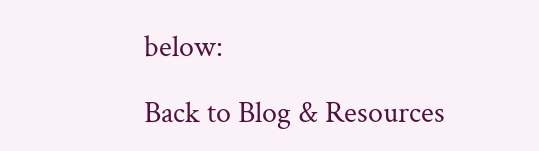below:

Back to Blog & Resources